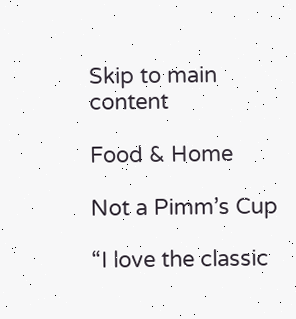Skip to main content

Food & Home

Not a Pimm’s Cup

“I love the classic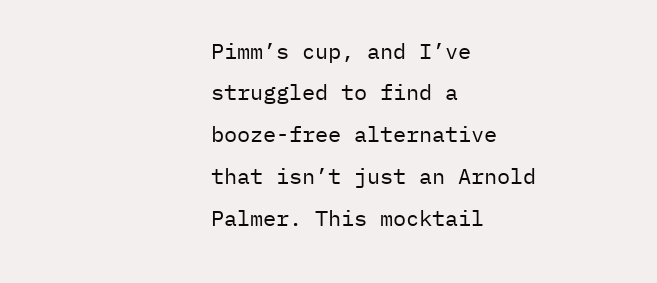Pimm’s cup, and I’ve struggled to find a booze-free alternative that isn’t just an Arnold Palmer. This mocktail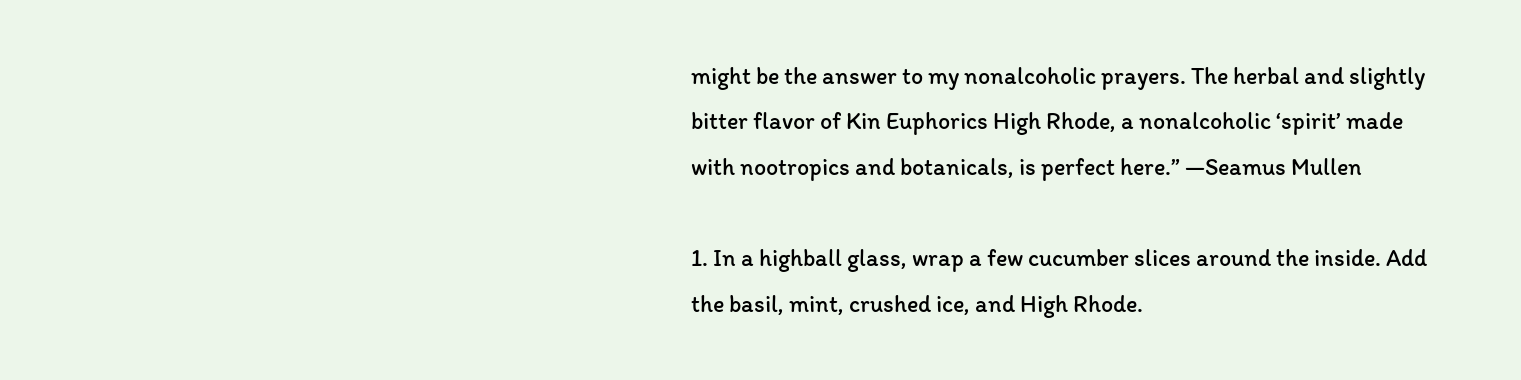might be the answer to my nonalcoholic prayers. The herbal and slightly bitter flavor of Kin Euphorics High Rhode, a nonalcoholic ‘spirit’ made with nootropics and botanicals, is perfect here.” —Seamus Mullen

1. In a highball glass, wrap a few cucumber slices around the inside. Add the basil, mint, crushed ice, and High Rhode.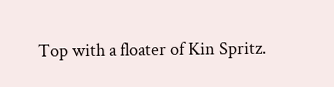Top with a floater of Kin Spritz.